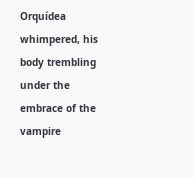Orquídea whimpered, his body trembling under the embrace of the vampire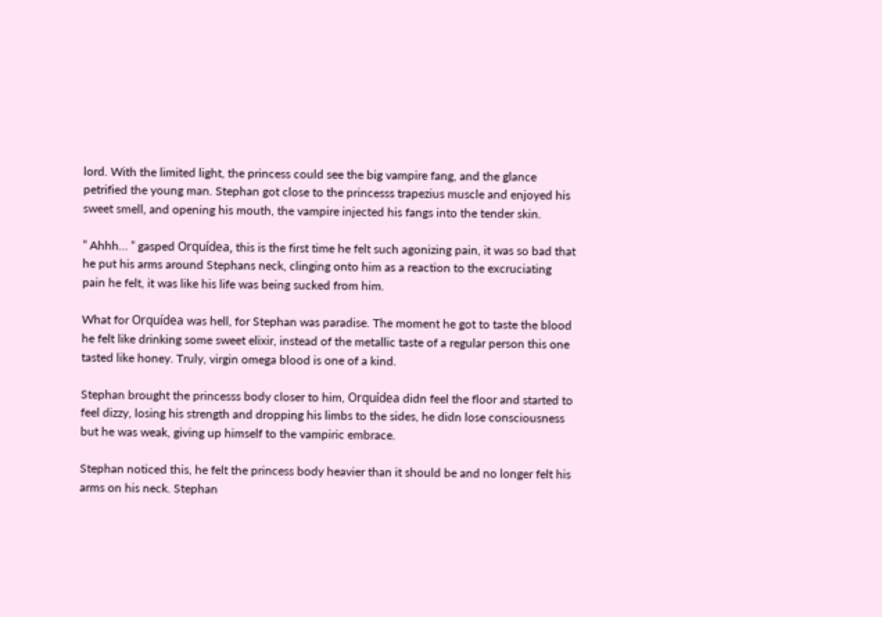lord. With the limited light, the princess could see the big vampire fang, and the glance petrified the young man. Stephan got close to the princesss trapezius muscle and enjoyed his sweet smell, and opening his mouth, the vampire injected his fangs into the tender skin.

” Ahhh… ” gasped Orquídea, this is the first time he felt such agonizing pain, it was so bad that he put his arms around Stephans neck, clinging onto him as a reaction to the excruciating pain he felt, it was like his life was being sucked from him.

What for Orquídea was hell, for Stephan was paradise. The moment he got to taste the blood he felt like drinking some sweet elixir, instead of the metallic taste of a regular person this one tasted like honey. Truly, virgin omega blood is one of a kind.

Stephan brought the princesss body closer to him, Orquídea didn feel the floor and started to feel dizzy, losing his strength and dropping his limbs to the sides, he didn lose consciousness but he was weak, giving up himself to the vampiric embrace.

Stephan noticed this, he felt the princess body heavier than it should be and no longer felt his arms on his neck. Stephan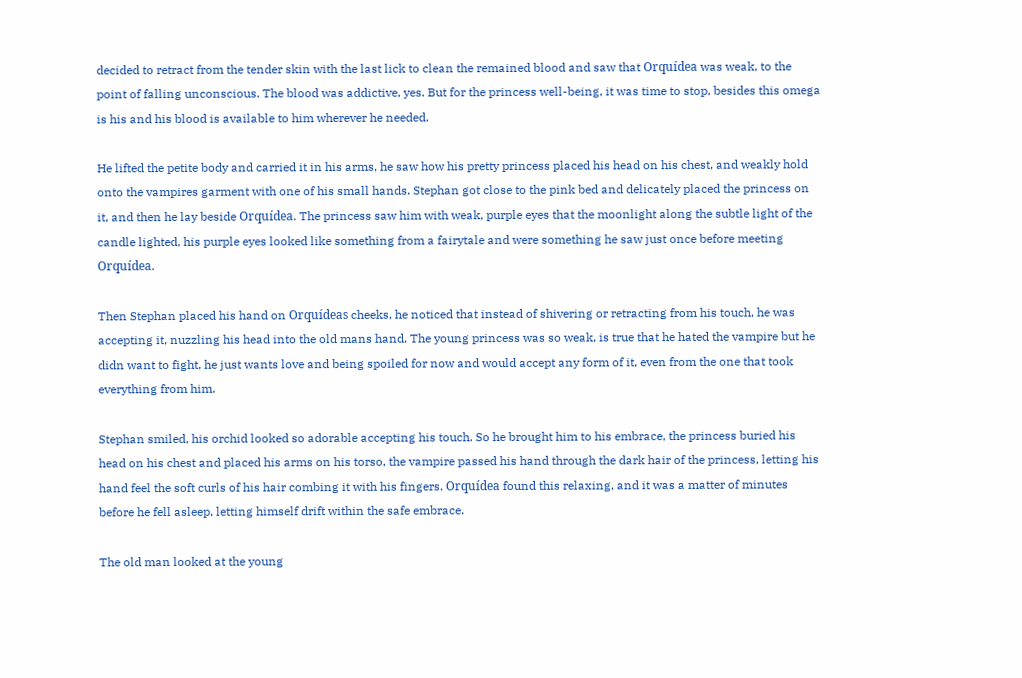decided to retract from the tender skin with the last lick to clean the remained blood and saw that Orquídea was weak, to the point of falling unconscious. The blood was addictive, yes. But for the princess well-being, it was time to stop, besides this omega is his and his blood is available to him wherever he needed.

He lifted the petite body and carried it in his arms, he saw how his pretty princess placed his head on his chest, and weakly hold onto the vampires garment with one of his small hands. Stephan got close to the pink bed and delicately placed the princess on it, and then he lay beside Orquídea. The princess saw him with weak, purple eyes that the moonlight along the subtle light of the candle lighted, his purple eyes looked like something from a fairytale and were something he saw just once before meeting Orquídea.

Then Stephan placed his hand on Orquídeas cheeks, he noticed that instead of shivering or retracting from his touch, he was accepting it, nuzzling his head into the old mans hand. The young princess was so weak, is true that he hated the vampire but he didn want to fight, he just wants love and being spoiled for now and would accept any form of it, even from the one that took everything from him.

Stephan smiled, his orchid looked so adorable accepting his touch. So he brought him to his embrace, the princess buried his head on his chest and placed his arms on his torso, the vampire passed his hand through the dark hair of the princess, letting his hand feel the soft curls of his hair combing it with his fingers. Orquídea found this relaxing, and it was a matter of minutes before he fell asleep, letting himself drift within the safe embrace.

The old man looked at the young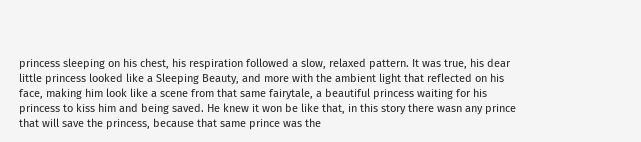princess sleeping on his chest, his respiration followed a slow, relaxed pattern. It was true, his dear little princess looked like a Sleeping Beauty, and more with the ambient light that reflected on his face, making him look like a scene from that same fairytale, a beautiful princess waiting for his princess to kiss him and being saved. He knew it won be like that, in this story there wasn any prince that will save the princess, because that same prince was the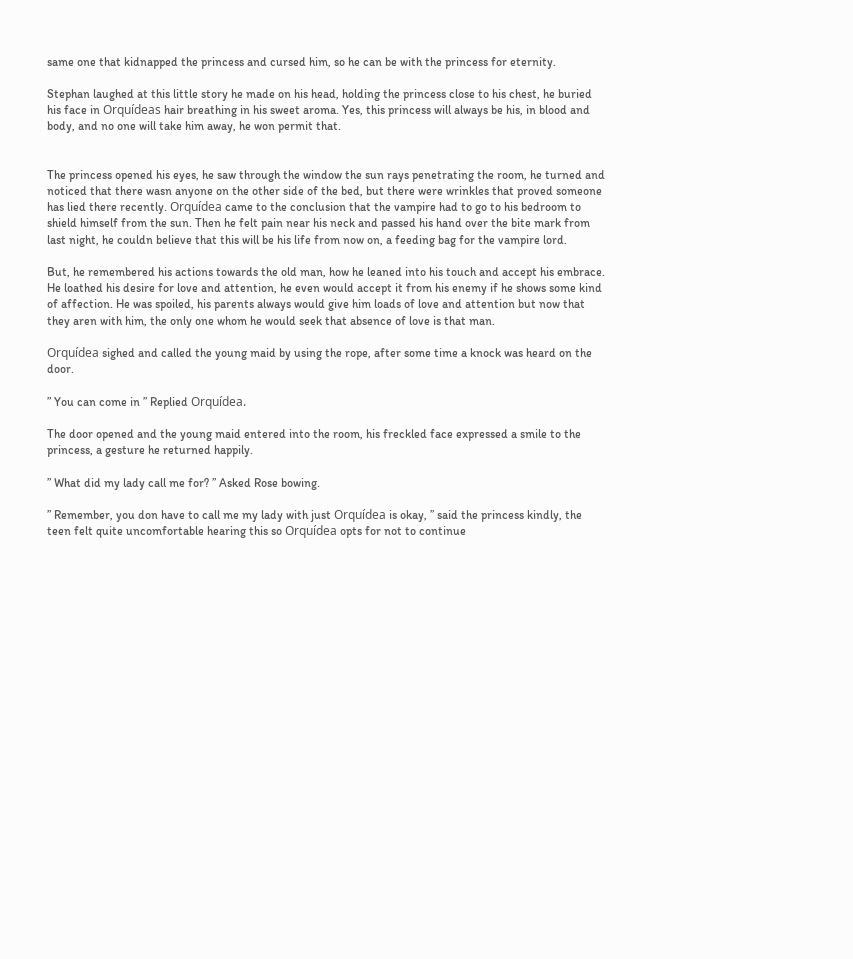same one that kidnapped the princess and cursed him, so he can be with the princess for eternity.

Stephan laughed at this little story he made on his head, holding the princess close to his chest, he buried his face in Orquídeas hair breathing in his sweet aroma. Yes, this princess will always be his, in blood and body, and no one will take him away, he won permit that.


The princess opened his eyes, he saw through the window the sun rays penetrating the room, he turned and noticed that there wasn anyone on the other side of the bed, but there were wrinkles that proved someone has lied there recently. Orquídea came to the conclusion that the vampire had to go to his bedroom to shield himself from the sun. Then he felt pain near his neck and passed his hand over the bite mark from last night, he couldn believe that this will be his life from now on, a feeding bag for the vampire lord.

But, he remembered his actions towards the old man, how he leaned into his touch and accept his embrace. He loathed his desire for love and attention, he even would accept it from his enemy if he shows some kind of affection. He was spoiled, his parents always would give him loads of love and attention but now that they aren with him, the only one whom he would seek that absence of love is that man.

Orquídea sighed and called the young maid by using the rope, after some time a knock was heard on the door.

” You can come in ” Replied Orquídea.

The door opened and the young maid entered into the room, his freckled face expressed a smile to the princess, a gesture he returned happily.

” What did my lady call me for? ” Asked Rose bowing.

” Remember, you don have to call me my lady with just Orquídea is okay, ” said the princess kindly, the teen felt quite uncomfortable hearing this so Orquídea opts for not to continue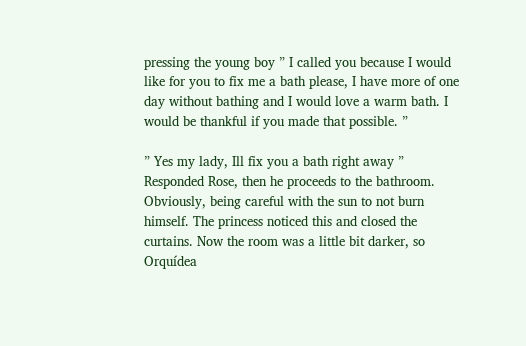pressing the young boy ” I called you because I would like for you to fix me a bath please, I have more of one day without bathing and I would love a warm bath. I would be thankful if you made that possible. ”

” Yes my lady, Ill fix you a bath right away ” Responded Rose, then he proceeds to the bathroom. Obviously, being careful with the sun to not burn himself. The princess noticed this and closed the curtains. Now the room was a little bit darker, so Orquídea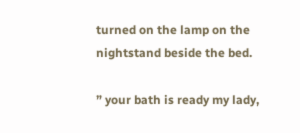turned on the lamp on the nightstand beside the bed.

” your bath is ready my lady,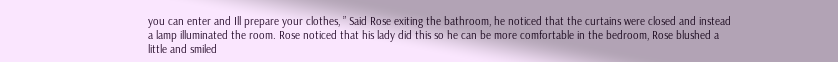you can enter and Ill prepare your clothes, ” Said Rose exiting the bathroom, he noticed that the curtains were closed and instead a lamp illuminated the room. Rose noticed that his lady did this so he can be more comfortable in the bedroom, Rose blushed a little and smiled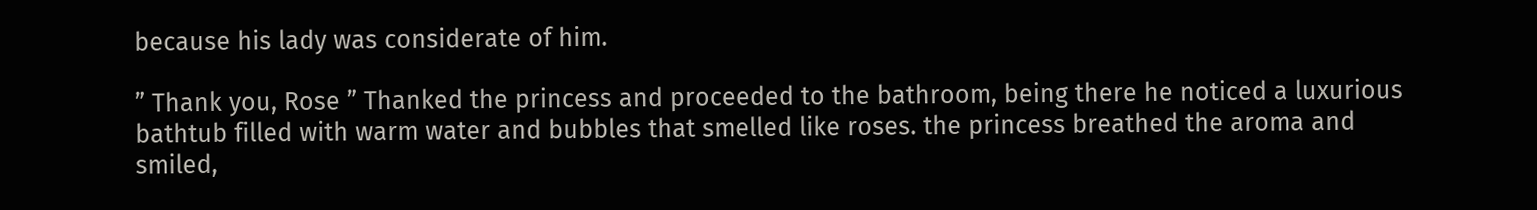because his lady was considerate of him.

” Thank you, Rose ” Thanked the princess and proceeded to the bathroom, being there he noticed a luxurious bathtub filled with warm water and bubbles that smelled like roses. the princess breathed the aroma and smiled,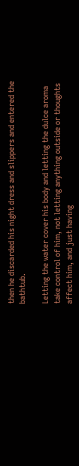then he discarded his night dress and slippers and entered the bathtub.

Letting the water cover his body and letting the dulce aroma take control of him, not letting anything outside or thoughts affect him, and just having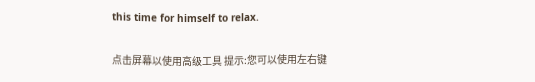this time for himself to relax.

点击屏幕以使用高级工具 提示:您可以使用左右键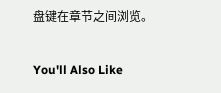盘键在章节之间浏览。

You'll Also Like